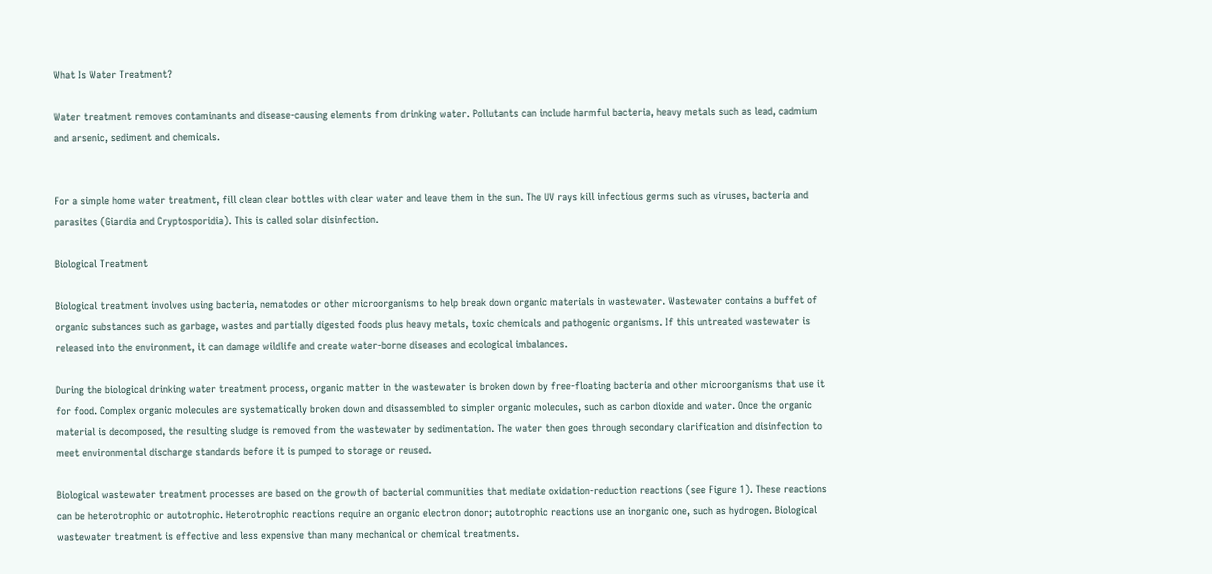What Is Water Treatment?

Water treatment removes contaminants and disease-causing elements from drinking water. Pollutants can include harmful bacteria, heavy metals such as lead, cadmium and arsenic, sediment and chemicals.


For a simple home water treatment, fill clean clear bottles with clear water and leave them in the sun. The UV rays kill infectious germs such as viruses, bacteria and parasites (Giardia and Cryptosporidia). This is called solar disinfection.

Biological Treatment

Biological treatment involves using bacteria, nematodes or other microorganisms to help break down organic materials in wastewater. Wastewater contains a buffet of organic substances such as garbage, wastes and partially digested foods plus heavy metals, toxic chemicals and pathogenic organisms. If this untreated wastewater is released into the environment, it can damage wildlife and create water-borne diseases and ecological imbalances.

During the biological drinking water treatment process, organic matter in the wastewater is broken down by free-floating bacteria and other microorganisms that use it for food. Complex organic molecules are systematically broken down and disassembled to simpler organic molecules, such as carbon dioxide and water. Once the organic material is decomposed, the resulting sludge is removed from the wastewater by sedimentation. The water then goes through secondary clarification and disinfection to meet environmental discharge standards before it is pumped to storage or reused.

Biological wastewater treatment processes are based on the growth of bacterial communities that mediate oxidation-reduction reactions (see Figure 1). These reactions can be heterotrophic or autotrophic. Heterotrophic reactions require an organic electron donor; autotrophic reactions use an inorganic one, such as hydrogen. Biological wastewater treatment is effective and less expensive than many mechanical or chemical treatments.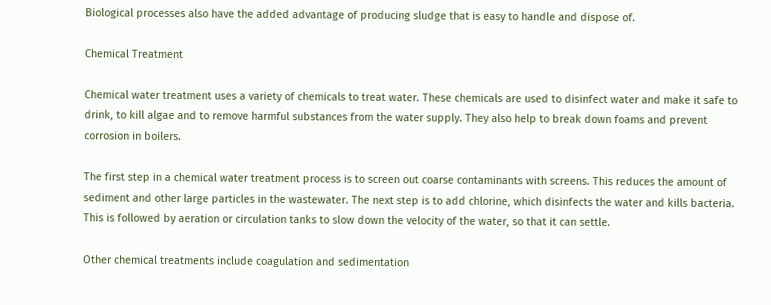Biological processes also have the added advantage of producing sludge that is easy to handle and dispose of.

Chemical Treatment

Chemical water treatment uses a variety of chemicals to treat water. These chemicals are used to disinfect water and make it safe to drink, to kill algae and to remove harmful substances from the water supply. They also help to break down foams and prevent corrosion in boilers.

The first step in a chemical water treatment process is to screen out coarse contaminants with screens. This reduces the amount of sediment and other large particles in the wastewater. The next step is to add chlorine, which disinfects the water and kills bacteria. This is followed by aeration or circulation tanks to slow down the velocity of the water, so that it can settle.

Other chemical treatments include coagulation and sedimentation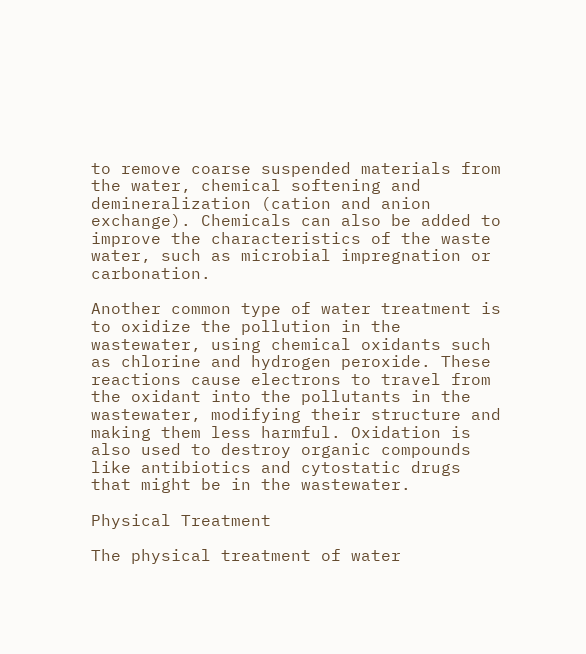to remove coarse suspended materials from the water, chemical softening and demineralization (cation and anion exchange). Chemicals can also be added to improve the characteristics of the waste water, such as microbial impregnation or carbonation.

Another common type of water treatment is to oxidize the pollution in the wastewater, using chemical oxidants such as chlorine and hydrogen peroxide. These reactions cause electrons to travel from the oxidant into the pollutants in the wastewater, modifying their structure and making them less harmful. Oxidation is also used to destroy organic compounds like antibiotics and cytostatic drugs that might be in the wastewater.

Physical Treatment

The physical treatment of water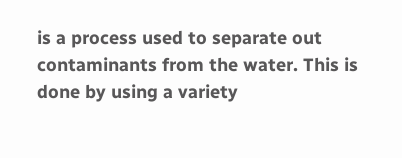is a process used to separate out contaminants from the water. This is done by using a variety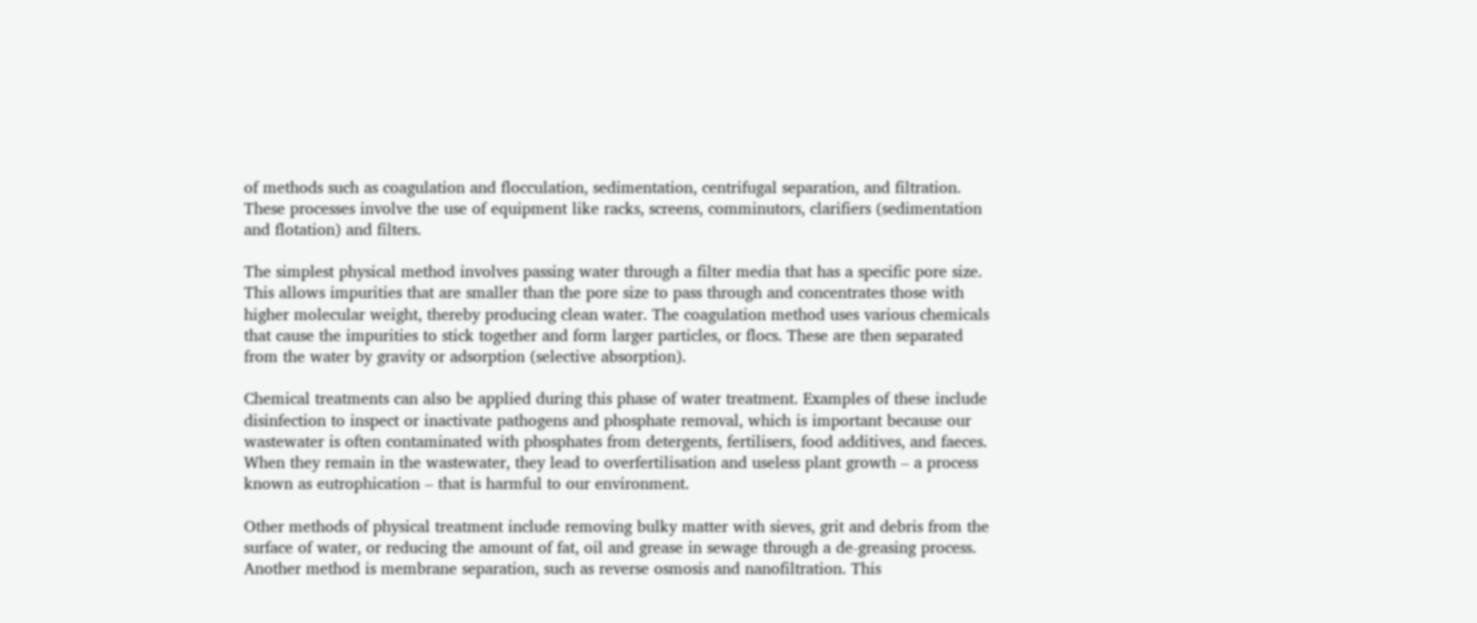of methods such as coagulation and flocculation, sedimentation, centrifugal separation, and filtration. These processes involve the use of equipment like racks, screens, comminutors, clarifiers (sedimentation and flotation) and filters.

The simplest physical method involves passing water through a filter media that has a specific pore size. This allows impurities that are smaller than the pore size to pass through and concentrates those with higher molecular weight, thereby producing clean water. The coagulation method uses various chemicals that cause the impurities to stick together and form larger particles, or flocs. These are then separated from the water by gravity or adsorption (selective absorption).

Chemical treatments can also be applied during this phase of water treatment. Examples of these include disinfection to inspect or inactivate pathogens and phosphate removal, which is important because our wastewater is often contaminated with phosphates from detergents, fertilisers, food additives, and faeces. When they remain in the wastewater, they lead to overfertilisation and useless plant growth – a process known as eutrophication – that is harmful to our environment.

Other methods of physical treatment include removing bulky matter with sieves, grit and debris from the surface of water, or reducing the amount of fat, oil and grease in sewage through a de-greasing process. Another method is membrane separation, such as reverse osmosis and nanofiltration. This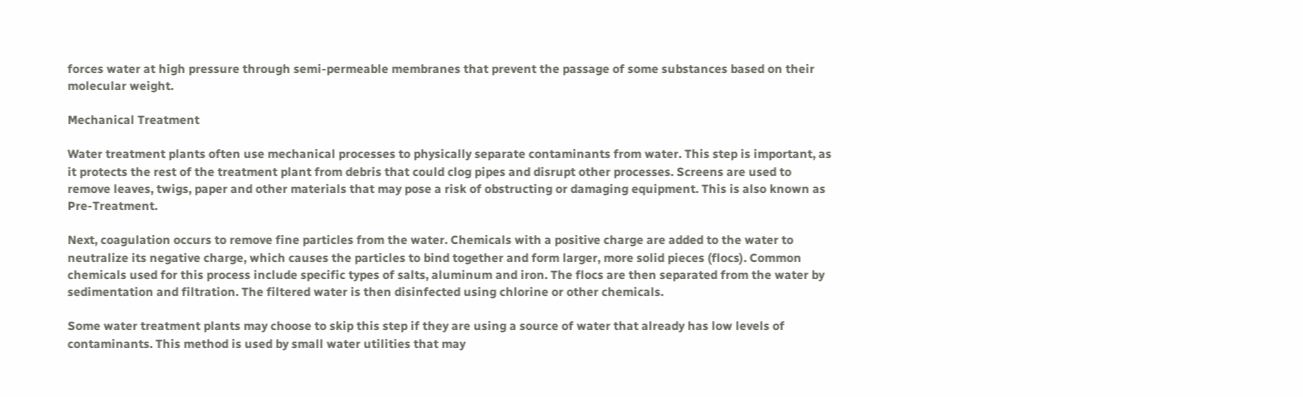forces water at high pressure through semi-permeable membranes that prevent the passage of some substances based on their molecular weight.

Mechanical Treatment

Water treatment plants often use mechanical processes to physically separate contaminants from water. This step is important, as it protects the rest of the treatment plant from debris that could clog pipes and disrupt other processes. Screens are used to remove leaves, twigs, paper and other materials that may pose a risk of obstructing or damaging equipment. This is also known as Pre-Treatment.

Next, coagulation occurs to remove fine particles from the water. Chemicals with a positive charge are added to the water to neutralize its negative charge, which causes the particles to bind together and form larger, more solid pieces (flocs). Common chemicals used for this process include specific types of salts, aluminum and iron. The flocs are then separated from the water by sedimentation and filtration. The filtered water is then disinfected using chlorine or other chemicals.

Some water treatment plants may choose to skip this step if they are using a source of water that already has low levels of contaminants. This method is used by small water utilities that may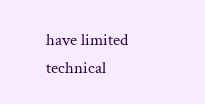have limited technical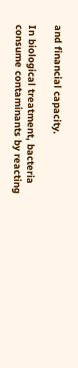and financial capacity.

In biological treatment, bacteria consume contaminants by reacting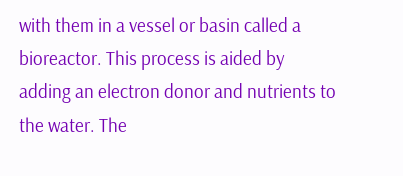with them in a vessel or basin called a bioreactor. This process is aided by adding an electron donor and nutrients to the water. The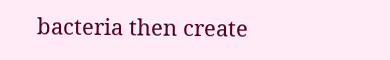bacteria then create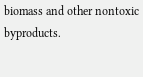biomass and other nontoxic byproducts.